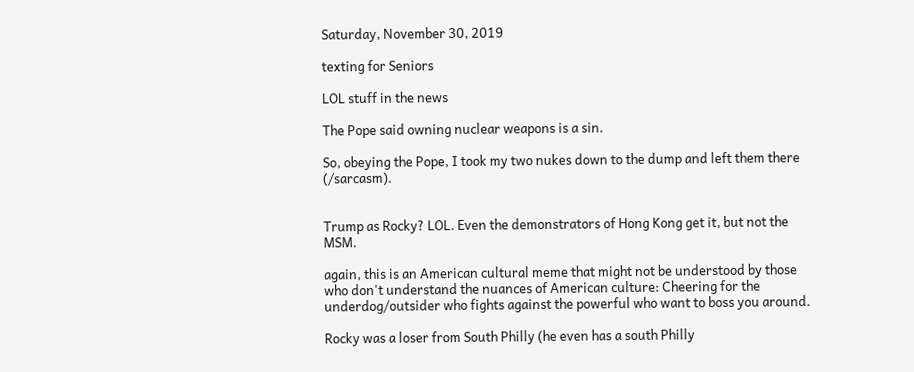Saturday, November 30, 2019

texting for Seniors

LOL stuff in the news

The Pope said owning nuclear weapons is a sin.

So, obeying the Pope, I took my two nukes down to the dump and left them there (/sarcasm).


Trump as Rocky? LOL. Even the demonstrators of Hong Kong get it, but not the MSM.

again, this is an American cultural meme that might not be understood by those who don't understand the nuances of American culture: Cheering for the underdog/outsider who fights against the powerful who want to boss you around.

Rocky was a loser from South Philly (he even has a south Philly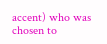accent) who was chosen to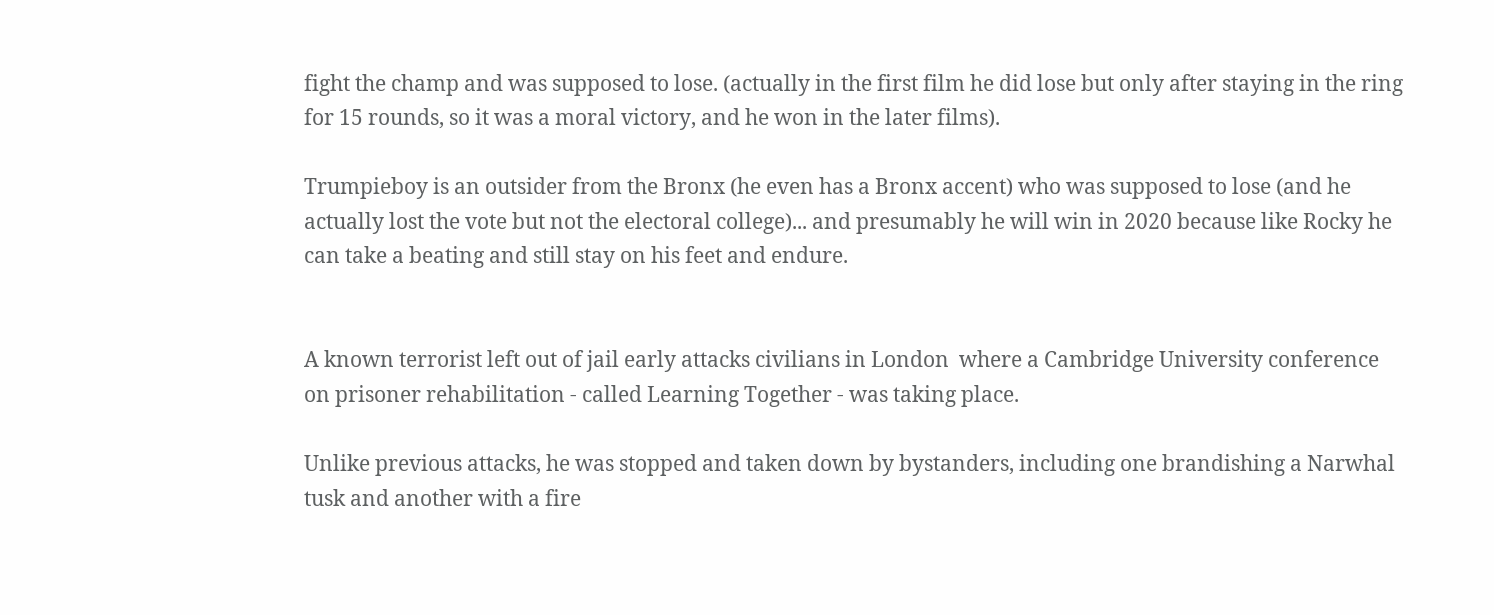fight the champ and was supposed to lose. (actually in the first film he did lose but only after staying in the ring for 15 rounds, so it was a moral victory, and he won in the later films).

Trumpieboy is an outsider from the Bronx (he even has a Bronx accent) who was supposed to lose (and he actually lost the vote but not the electoral college)... and presumably he will win in 2020 because like Rocky he can take a beating and still stay on his feet and endure.


A known terrorist left out of jail early attacks civilians in London  where a Cambridge University conference on prisoner rehabilitation - called Learning Together - was taking place.

Unlike previous attacks, he was stopped and taken down by bystanders, including one brandishing a Narwhal tusk and another with a fire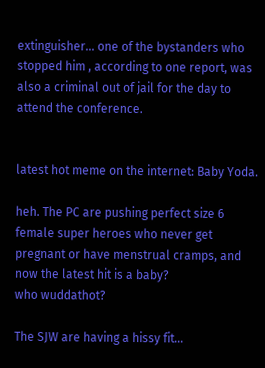extinguisher... one of the bystanders who stopped him , according to one report, was also a criminal out of jail for the day to attend the conference.


latest hot meme on the internet: Baby Yoda.

heh. The PC are pushing perfect size 6 female super heroes who never get pregnant or have menstrual cramps, and now the latest hit is a baby?
who wuddathot?

The SJW are having a hissy fit...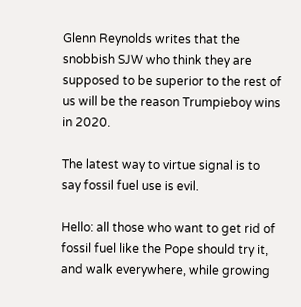Glenn Reynolds writes that the snobbish SJW who think they are supposed to be superior to the rest of us will be the reason Trumpieboy wins in 2020.

The latest way to virtue signal is to say fossil fuel use is evil.

Hello: all those who want to get rid of fossil fuel like the Pope should try it, and walk everywhere, while growing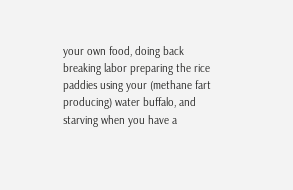your own food, doing back breaking labor preparing the rice paddies using your (methane fart producing) water buffalo, and starving when you have a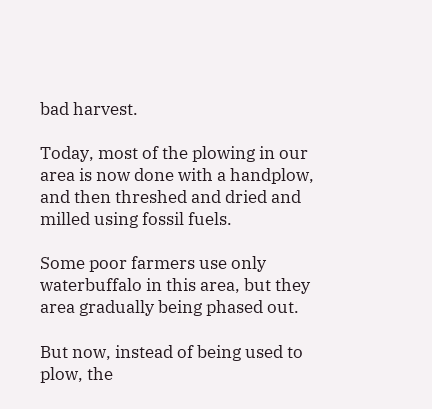bad harvest.

Today, most of the plowing in our area is now done with a handplow, and then threshed and dried and milled using fossil fuels.

Some poor farmers use only waterbuffalo in this area, but they area gradually being phased out.

But now, instead of being used to plow, the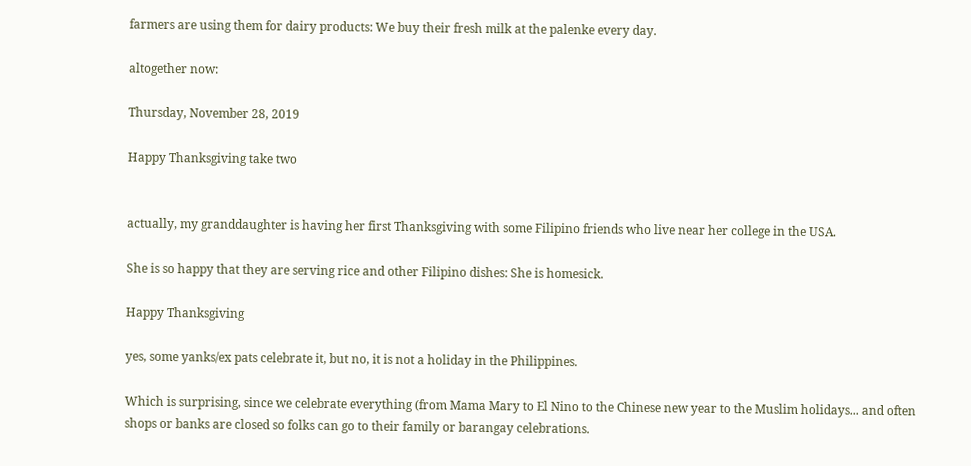farmers are using them for dairy products: We buy their fresh milk at the palenke every day.

altogether now:

Thursday, November 28, 2019

Happy Thanksgiving take two


actually, my granddaughter is having her first Thanksgiving with some Filipino friends who live near her college in the USA.

She is so happy that they are serving rice and other Filipino dishes: She is homesick.

Happy Thanksgiving

yes, some yanks/ex pats celebrate it, but no, it is not a holiday in the Philippines.

Which is surprising, since we celebrate everything (from Mama Mary to El Nino to the Chinese new year to the Muslim holidays... and often shops or banks are closed so folks can go to their family or barangay celebrations.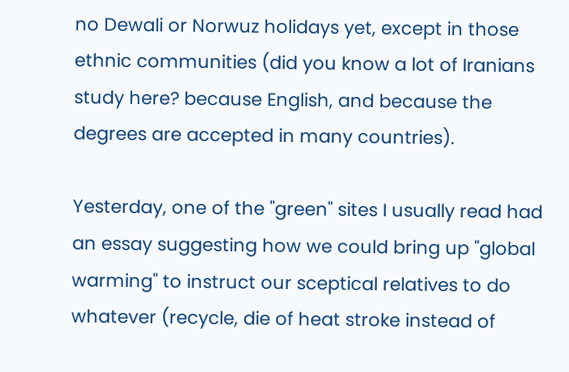no Dewali or Norwuz holidays yet, except in those ethnic communities (did you know a lot of Iranians study here? because English, and because the degrees are accepted in many countries).

Yesterday, one of the "green" sites I usually read had an essay suggesting how we could bring up "global warming" to instruct our sceptical relatives to do whatever (recycle, die of heat stroke instead of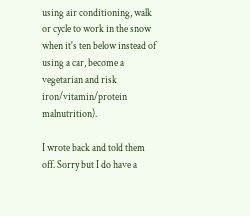using air conditioning, walk or cycle to work in the snow when it's ten below instead of using a car, become a vegetarian and risk iron/vitamin/protein malnutrition).

I wrote back and told them off. Sorry but I do have a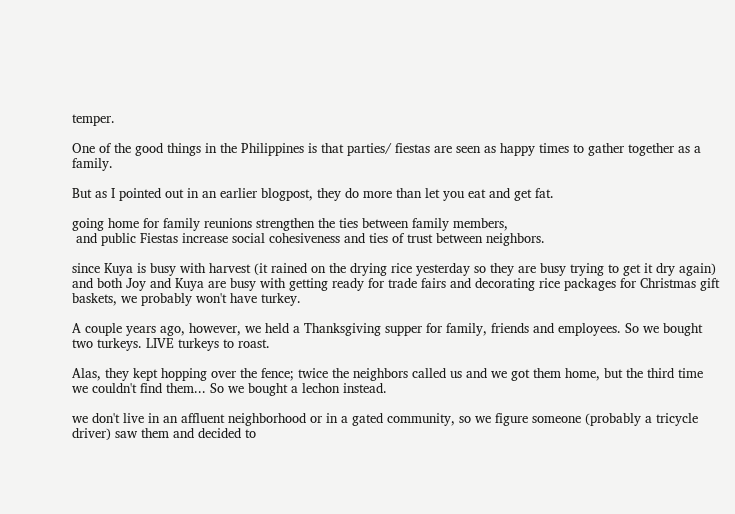temper.

One of the good things in the Philippines is that parties/ fiestas are seen as happy times to gather together as a family.

But as I pointed out in an earlier blogpost, they do more than let you eat and get fat.

going home for family reunions strengthen the ties between family members,
 and public Fiestas increase social cohesiveness and ties of trust between neighbors.

since Kuya is busy with harvest (it rained on the drying rice yesterday so they are busy trying to get it dry again) and both Joy and Kuya are busy with getting ready for trade fairs and decorating rice packages for Christmas gift baskets, we probably won't have turkey.

A couple years ago, however, we held a Thanksgiving supper for family, friends and employees. So we bought two turkeys. LIVE turkeys to roast.

Alas, they kept hopping over the fence; twice the neighbors called us and we got them home, but the third time we couldn't find them... So we bought a lechon instead.

we don't live in an affluent neighborhood or in a gated community, so we figure someone (probably a tricycle driver) saw them and decided to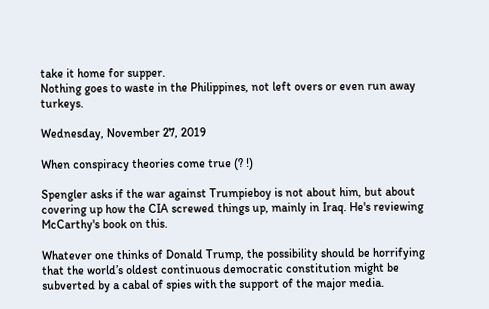take it home for supper.
Nothing goes to waste in the Philippines, not left overs or even run away turkeys.

Wednesday, November 27, 2019

When conspiracy theories come true (? !)

Spengler asks if the war against Trumpieboy is not about him, but about covering up how the CIA screwed things up, mainly in Iraq. He's reviewing McCarthy's book on this.

Whatever one thinks of Donald Trump, the possibility should be horrifying that the world’s oldest continuous democratic constitution might be subverted by a cabal of spies with the support of the major media.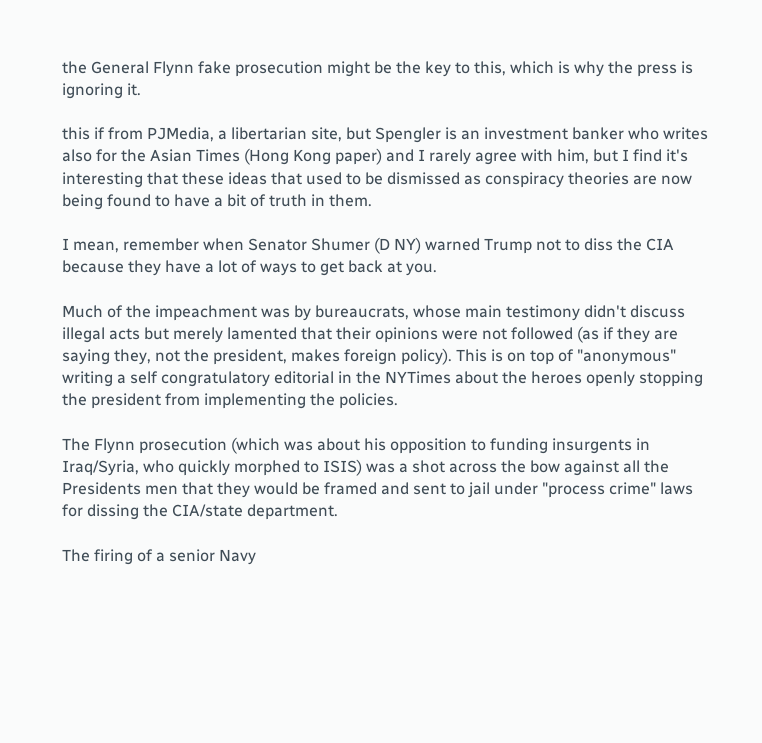the General Flynn fake prosecution might be the key to this, which is why the press is ignoring it.

this if from PJMedia, a libertarian site, but Spengler is an investment banker who writes also for the Asian Times (Hong Kong paper) and I rarely agree with him, but I find it's interesting that these ideas that used to be dismissed as conspiracy theories are now being found to have a bit of truth in them.

I mean, remember when Senator Shumer (D NY) warned Trump not to diss the CIA because they have a lot of ways to get back at you.

Much of the impeachment was by bureaucrats, whose main testimony didn't discuss illegal acts but merely lamented that their opinions were not followed (as if they are saying they, not the president, makes foreign policy). This is on top of "anonymous" writing a self congratulatory editorial in the NYTimes about the heroes openly stopping the president from implementing the policies.

The Flynn prosecution (which was about his opposition to funding insurgents in Iraq/Syria, who quickly morphed to ISIS) was a shot across the bow against all the Presidents men that they would be framed and sent to jail under "process crime" laws for dissing the CIA/state department.

The firing of a senior Navy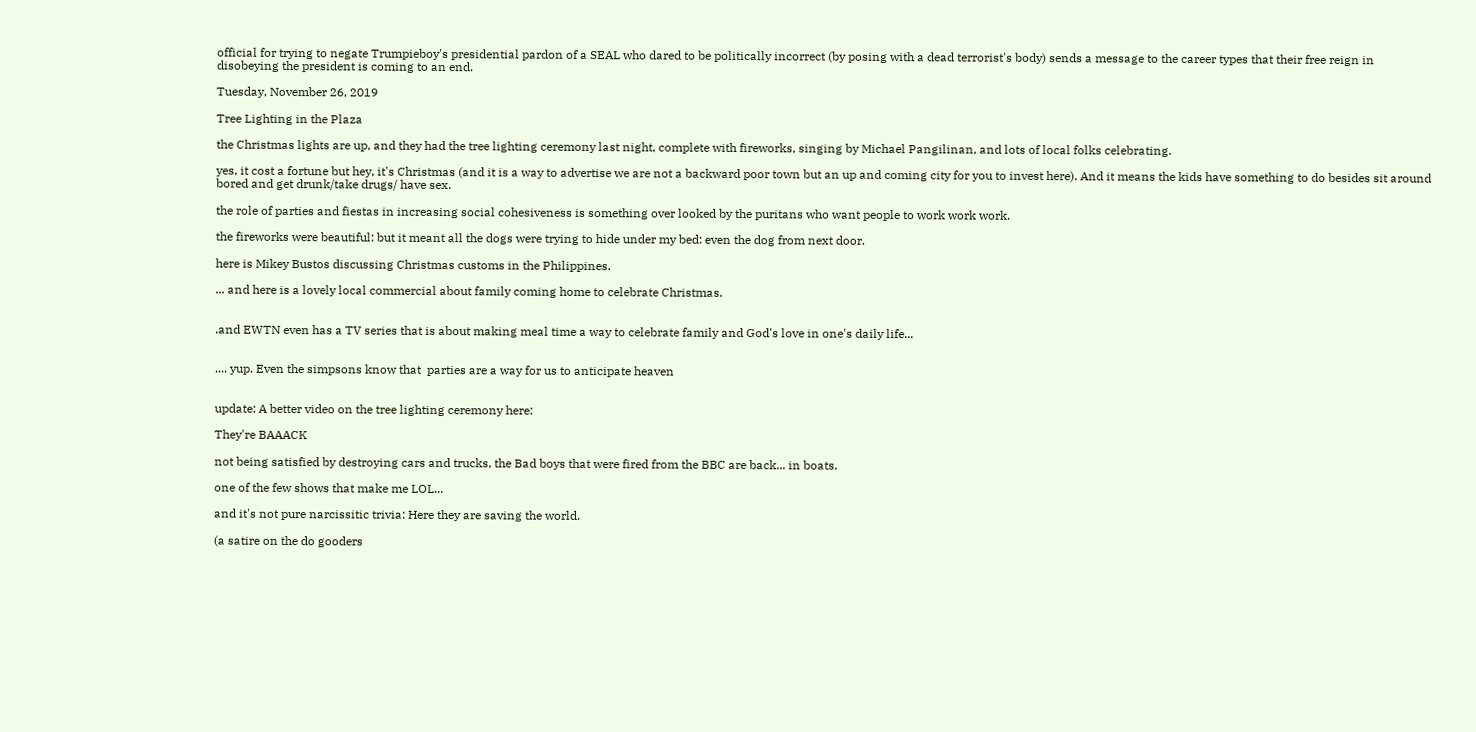official for trying to negate Trumpieboy's presidential pardon of a SEAL who dared to be politically incorrect (by posing with a dead terrorist's body) sends a message to the career types that their free reign in disobeying the president is coming to an end.

Tuesday, November 26, 2019

Tree Lighting in the Plaza

the Christmas lights are up, and they had the tree lighting ceremony last night, complete with fireworks, singing by Michael Pangilinan, and lots of local folks celebrating.

yes, it cost a fortune but hey, it's Christmas (and it is a way to advertise we are not a backward poor town but an up and coming city for you to invest here). And it means the kids have something to do besides sit around bored and get drunk/take drugs/ have sex.

the role of parties and fiestas in increasing social cohesiveness is something over looked by the puritans who want people to work work work.

the fireworks were beautiful: but it meant all the dogs were trying to hide under my bed: even the dog from next door.

here is Mikey Bustos discussing Christmas customs in the Philippines.

... and here is a lovely local commercial about family coming home to celebrate Christmas.


.and EWTN even has a TV series that is about making meal time a way to celebrate family and God's love in one's daily life...


.... yup. Even the simpsons know that  parties are a way for us to anticipate heaven


update: A better video on the tree lighting ceremony here:

They're BAAACK

not being satisfied by destroying cars and trucks, the Bad boys that were fired from the BBC are back... in boats.

one of the few shows that make me LOL...

and it's not pure narcissitic trivia: Here they are saving the world.

(a satire on the do gooders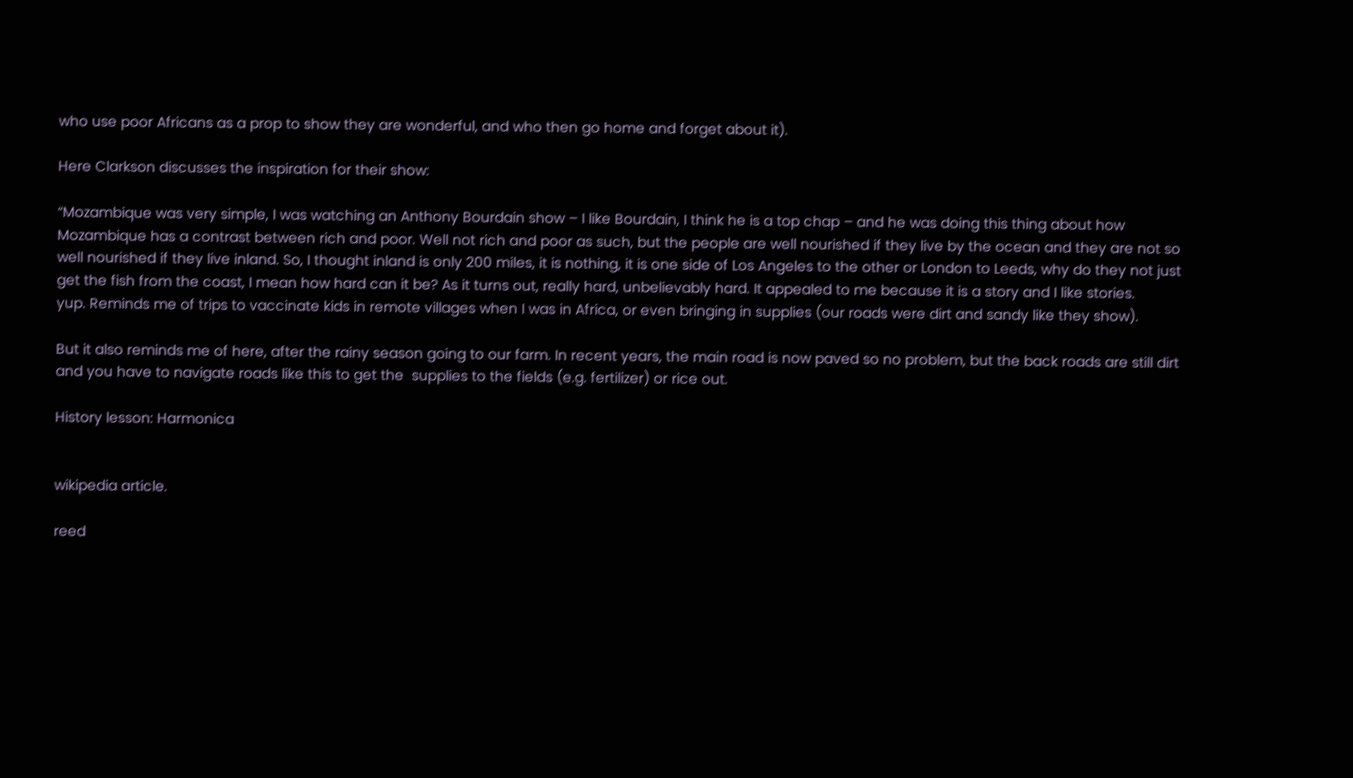who use poor Africans as a prop to show they are wonderful, and who then go home and forget about it).

Here Clarkson discusses the inspiration for their show:

“Mozambique was very simple, I was watching an Anthony Bourdain show – I like Bourdain, I think he is a top chap – and he was doing this thing about how Mozambique has a contrast between rich and poor. Well not rich and poor as such, but the people are well nourished if they live by the ocean and they are not so well nourished if they live inland. So, I thought inland is only 200 miles, it is nothing, it is one side of Los Angeles to the other or London to Leeds, why do they not just get the fish from the coast, I mean how hard can it be? As it turns out, really hard, unbelievably hard. It appealed to me because it is a story and I like stories.
yup. Reminds me of trips to vaccinate kids in remote villages when I was in Africa, or even bringing in supplies (our roads were dirt and sandy like they show).

But it also reminds me of here, after the rainy season going to our farm. In recent years, the main road is now paved so no problem, but the back roads are still dirt and you have to navigate roads like this to get the  supplies to the fields (e.g. fertilizer) or rice out.

History lesson: Harmonica


wikipedia article.

reed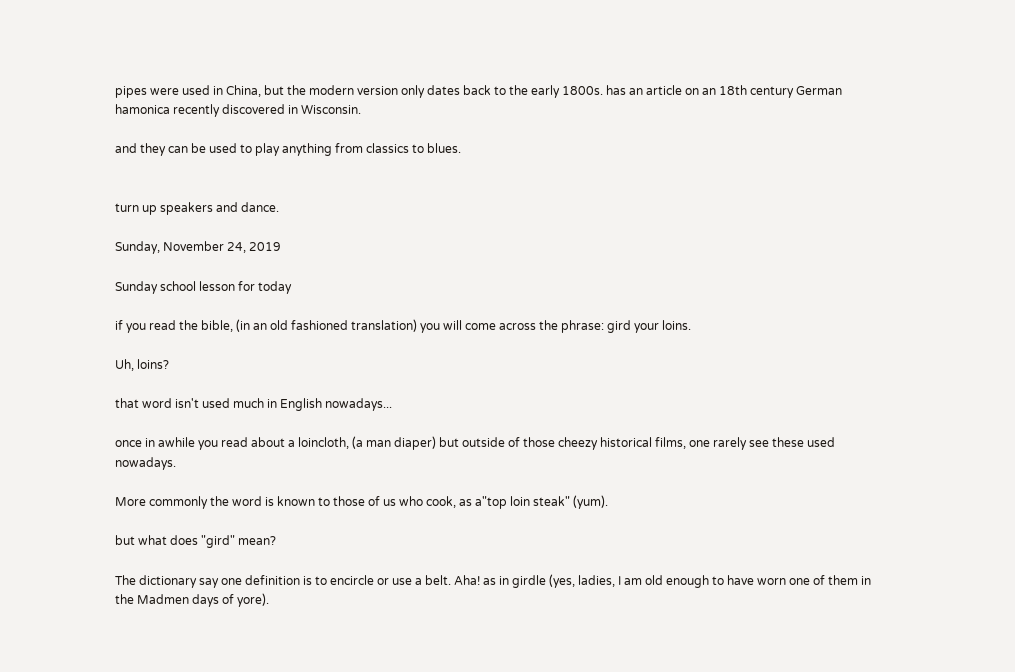pipes were used in China, but the modern version only dates back to the early 1800s. has an article on an 18th century German hamonica recently discovered in Wisconsin.

and they can be used to play anything from classics to blues.


turn up speakers and dance.

Sunday, November 24, 2019

Sunday school lesson for today

if you read the bible, (in an old fashioned translation) you will come across the phrase: gird your loins.

Uh, loins?

that word isn't used much in English nowadays...

once in awhile you read about a loincloth, (a man diaper) but outside of those cheezy historical films, one rarely see these used nowadays.

More commonly the word is known to those of us who cook, as a"top loin steak" (yum).

but what does "gird" mean?

The dictionary say one definition is to encircle or use a belt. Aha! as in girdle (yes, ladies, I am old enough to have worn one of them in the Madmen days of yore).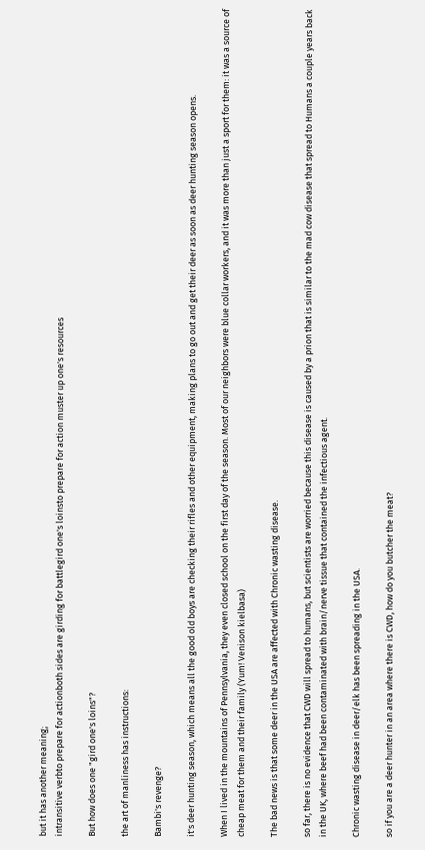but it has another meaning;
intransitive verbto prepare for actionboth sides are girding for battlegird one's loinsto prepare for action muster up one's resources

But how does one "gird one's loins"?

the art of manliness has instructions:

Bambi's revenge?

it's deer hunting season, which means all the good old boys are checking their rifles and other equipment, making plans to go out and get their deer as soon as deer hunting season opens.

When I lived in the mountains of Pennsylvania, they even closed school on the first day of the season. Most of our neighbors were blue collar workers, and it was more than just a sport for them: it was a source of cheap meat for them and their family (Yum! Venison kielbasa)

The bad news is that some deer in the USA are affected with Chronic wasting disease.

so far, there is no evidence that CWD will spread to humans, but scientists are worried because this disease is caused by a prion that is similar to the mad cow disease that spread to Humans a couple years back in the UK, where beef had been contaminated with brain/nerve tissue that contained the infectious agent.

Chronic wasting disease in deer/elk has been spreading in the USA.

so if you are a deer hunter in an area where there is CWD, how do you butcher the meat?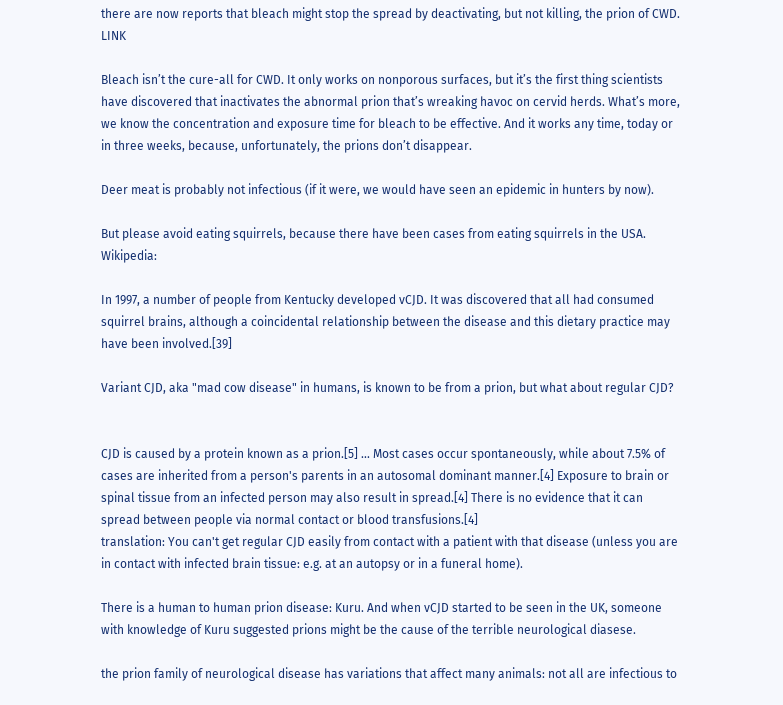there are now reports that bleach might stop the spread by deactivating, but not killing, the prion of CWD. LINK

Bleach isn’t the cure-all for CWD. It only works on nonporous surfaces, but it’s the first thing scientists have discovered that inactivates the abnormal prion that’s wreaking havoc on cervid herds. What’s more, we know the concentration and exposure time for bleach to be effective. And it works any time, today or in three weeks, because, unfortunately, the prions don’t disappear.

Deer meat is probably not infectious (if it were, we would have seen an epidemic in hunters by now).

But please avoid eating squirrels, because there have been cases from eating squirrels in the USA. Wikipedia:

In 1997, a number of people from Kentucky developed vCJD. It was discovered that all had consumed squirrel brains, although a coincidental relationship between the disease and this dietary practice may have been involved.[39]

Variant CJD, aka "mad cow disease" in humans, is known to be from a prion, but what about regular CJD?


CJD is caused by a protein known as a prion.[5] ... Most cases occur spontaneously, while about 7.5% of cases are inherited from a person's parents in an autosomal dominant manner.[4] Exposure to brain or spinal tissue from an infected person may also result in spread.[4] There is no evidence that it can spread between people via normal contact or blood transfusions.[4]
translation: You can't get regular CJD easily from contact with a patient with that disease (unless you are in contact with infected brain tissue: e.g. at an autopsy or in a funeral home).

There is a human to human prion disease: Kuru. And when vCJD started to be seen in the UK, someone with knowledge of Kuru suggested prions might be the cause of the terrible neurological diasese.

the prion family of neurological disease has variations that affect many animals: not all are infectious to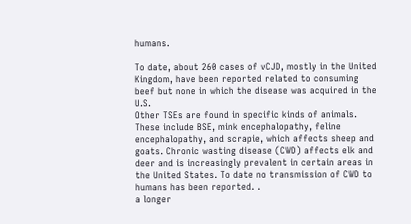humans.

To date, about 260 cases of vCJD, mostly in the United Kingdom, have been reported related to consuming beef but none in which the disease was acquired in the U.S.
Other TSEs are found in specific kinds of animals. These include BSE, mink encephalopathy, feline encephalopathy, and scrapie, which affects sheep and goats. Chronic wasting disease (CWD) affects elk and deer and is increasingly prevalent in certain areas in the United States. To date no transmission of CWD to humans has been reported. .
a longer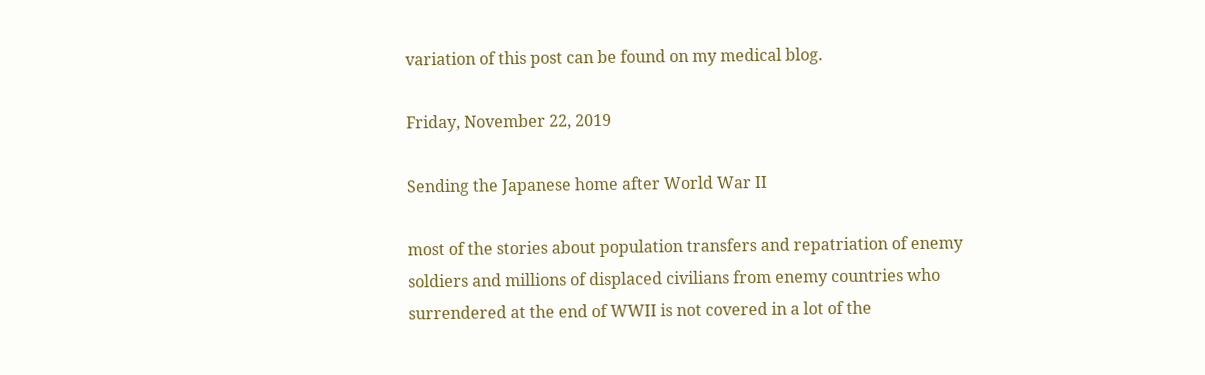variation of this post can be found on my medical blog.

Friday, November 22, 2019

Sending the Japanese home after World War II

most of the stories about population transfers and repatriation of enemy soldiers and millions of displaced civilians from enemy countries who surrendered at the end of WWII is not covered in a lot of the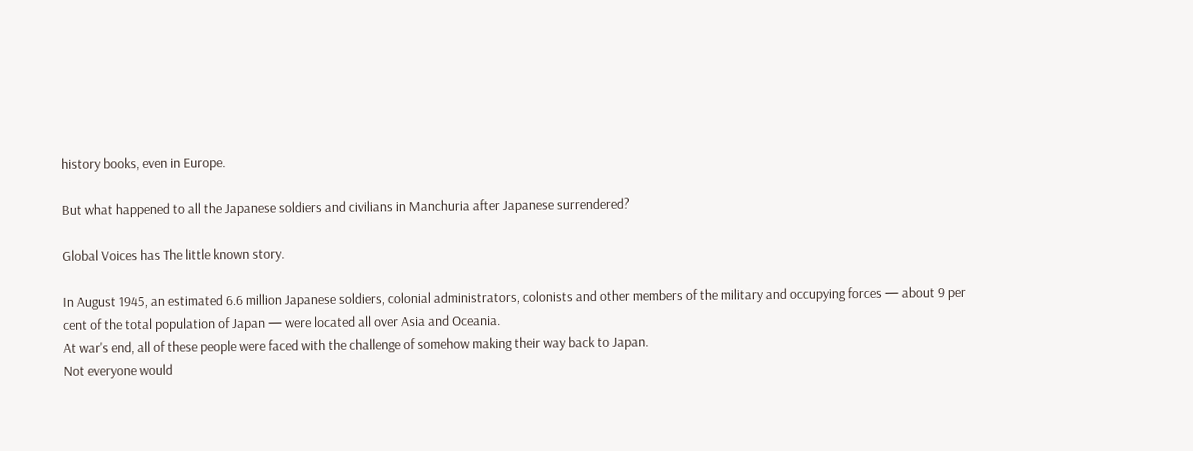history books, even in Europe.

But what happened to all the Japanese soldiers and civilians in Manchuria after Japanese surrendered?

Global Voices has The little known story.

In August 1945, an estimated 6.6 million Japanese soldiers, colonial administrators, colonists and other members of the military and occupying forces — about 9 per cent of the total population of Japan — were located all over Asia and Oceania.
At war's end, all of these people were faced with the challenge of somehow making their way back to Japan.
Not everyone would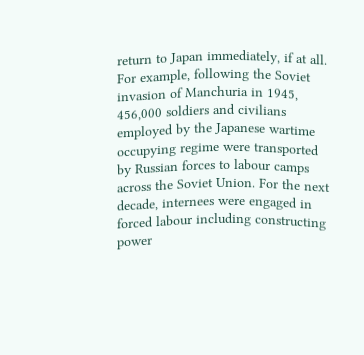return to Japan immediately, if at all. For example, following the Soviet invasion of Manchuria in 1945, 456,000 soldiers and civilians employed by the Japanese wartime occupying regime were transported by Russian forces to labour camps across the Soviet Union. For the next decade, internees were engaged in forced labour including constructing power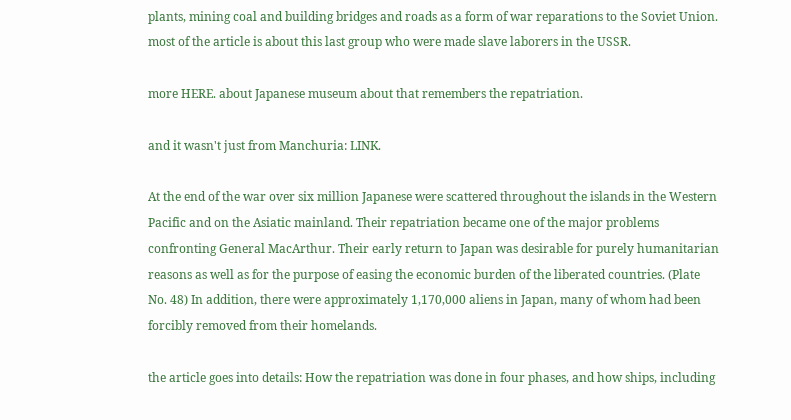plants, mining coal and building bridges and roads as a form of war reparations to the Soviet Union.
most of the article is about this last group who were made slave laborers in the USSR.

more HERE. about Japanese museum about that remembers the repatriation.

and it wasn't just from Manchuria: LINK.

At the end of the war over six million Japanese were scattered throughout the islands in the Western Pacific and on the Asiatic mainland. Their repatriation became one of the major problems confronting General MacArthur. Their early return to Japan was desirable for purely humanitarian reasons as well as for the purpose of easing the economic burden of the liberated countries. (Plate No. 48) In addition, there were approximately 1,170,000 aliens in Japan, many of whom had been forcibly removed from their homelands.

the article goes into details: How the repatriation was done in four phases, and how ships, including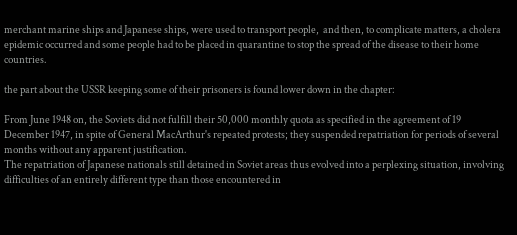merchant marine ships and Japanese ships, were used to transport people,  and then, to complicate matters, a cholera epidemic occurred and some people had to be placed in quarantine to stop the spread of the disease to their home countries.

the part about the USSR keeping some of their prisoners is found lower down in the chapter:

From June 1948 on, the Soviets did not fulfill their 50,000 monthly quota as specified in the agreement of 19 December 1947, in spite of General MacArthur's repeated protests; they suspended repatriation for periods of several months without any apparent justification.
The repatriation of Japanese nationals still detained in Soviet areas thus evolved into a perplexing situation, involving difficulties of an entirely different type than those encountered in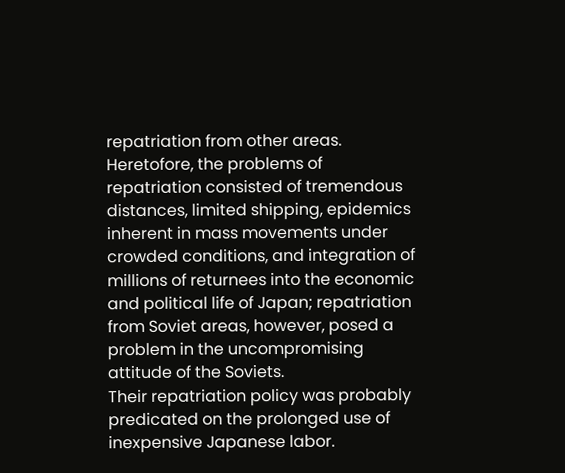repatriation from other areas.
Heretofore, the problems of repatriation consisted of tremendous distances, limited shipping, epidemics inherent in mass movements under crowded conditions, and integration of millions of returnees into the economic and political life of Japan; repatriation from Soviet areas, however, posed a problem in the uncompromising attitude of the Soviets.
Their repatriation policy was probably predicated on the prolonged use of inexpensive Japanese labor.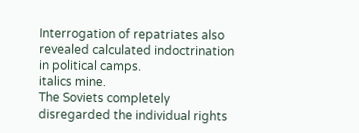Interrogation of repatriates also revealed calculated indoctrination in political camps.
italics mine.
The Soviets completely disregarded the individual rights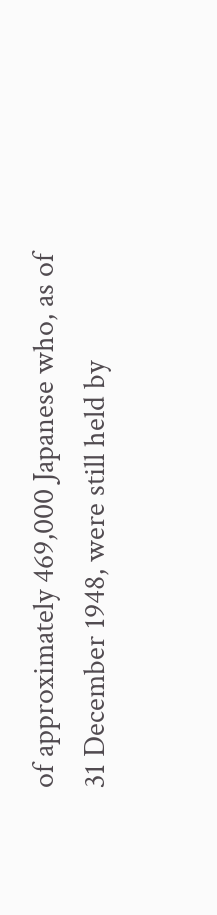of approximately 469,000 Japanese who, as of 31 December 1948, were still held by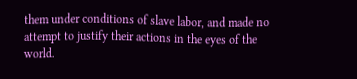them under conditions of slave labor, and made no attempt to justify their actions in the eyes of the world.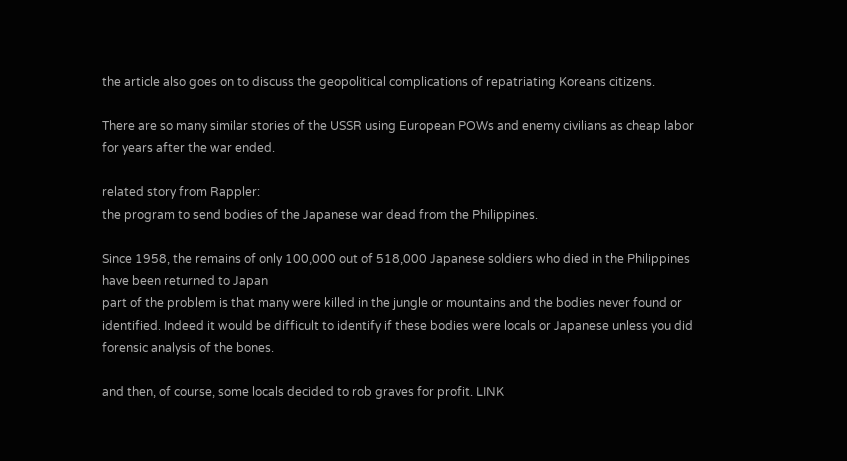the article also goes on to discuss the geopolitical complications of repatriating Koreans citizens.

There are so many similar stories of the USSR using European POWs and enemy civilians as cheap labor for years after the war ended.

related story from Rappler:
the program to send bodies of the Japanese war dead from the Philippines.

Since 1958, the remains of only 100,000 out of 518,000 Japanese soldiers who died in the Philippines have been returned to Japan
part of the problem is that many were killed in the jungle or mountains and the bodies never found or identified. Indeed it would be difficult to identify if these bodies were locals or Japanese unless you did forensic analysis of the bones.

and then, of course, some locals decided to rob graves for profit. LINK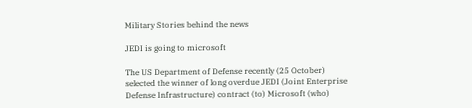Military Stories behind the news

JEDI is going to microsoft

The US Department of Defense recently (25 October) selected the winner of long overdue JEDI (Joint Enterprise Defense Infrastructure) contract (to) Microsoft (who)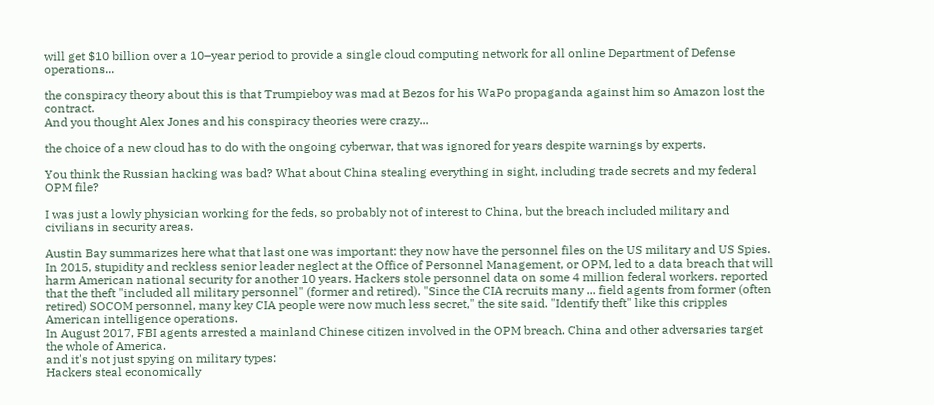will get $10 billion over a 10–year period to provide a single cloud computing network for all online Department of Defense operations...

the conspiracy theory about this is that Trumpieboy was mad at Bezos for his WaPo propaganda against him so Amazon lost the contract.
And you thought Alex Jones and his conspiracy theories were crazy...

the choice of a new cloud has to do with the ongoing cyberwar, that was ignored for years despite warnings by experts.

You think the Russian hacking was bad? What about China stealing everything in sight, including trade secrets and my federal OPM file?

I was just a lowly physician working for the feds, so probably not of interest to China, but the breach included military and civilians in security areas.

Austin Bay summarizes here what that last one was important: they now have the personnel files on the US military and US Spies.
In 2015, stupidity and reckless senior leader neglect at the Office of Personnel Management, or OPM, led to a data breach that will harm American national security for another 10 years. Hackers stole personnel data on some 4 million federal workers. reported that the theft "included all military personnel" (former and retired). "Since the CIA recruits many ... field agents from former (often retired) SOCOM personnel, many key CIA people were now much less secret," the site said. "Identify theft" like this cripples American intelligence operations.
In August 2017, FBI agents arrested a mainland Chinese citizen involved in the OPM breach. China and other adversaries target the whole of America.
and it's not just spying on military types:
Hackers steal economically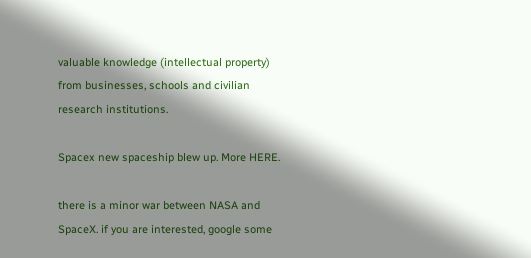valuable knowledge (intellectual property) from businesses, schools and civilian research institutions.

Spacex new spaceship blew up. More HERE.

there is a minor war between NASA and SpaceX. if you are interested, google some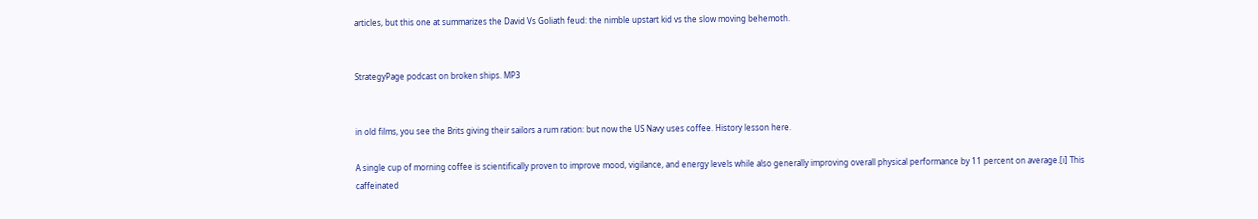articles, but this one at summarizes the David Vs Goliath feud: the nimble upstart kid vs the slow moving behemoth.


StrategyPage podcast on broken ships. MP3


in old films, you see the Brits giving their sailors a rum ration: but now the US Navy uses coffee. History lesson here.

A single cup of morning coffee is scientifically proven to improve mood, vigilance, and energy levels while also generally improving overall physical performance by 11 percent on average.[i] This caffeinated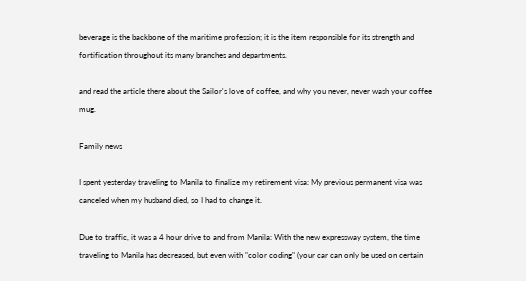beverage is the backbone of the maritime profession; it is the item responsible for its strength and fortification throughout its many branches and departments.

and read the article there about the Sailor's love of coffee, and why you never, never wash your coffee mug.

Family news

I spent yesterday traveling to Manila to finalize my retirement visa: My previous permanent visa was canceled when my husband died, so I had to change it.

Due to traffic, it was a 4 hour drive to and from Manila: With the new expressway system, the time traveling to Manila has decreased, but even with "color coding" (your car can only be used on certain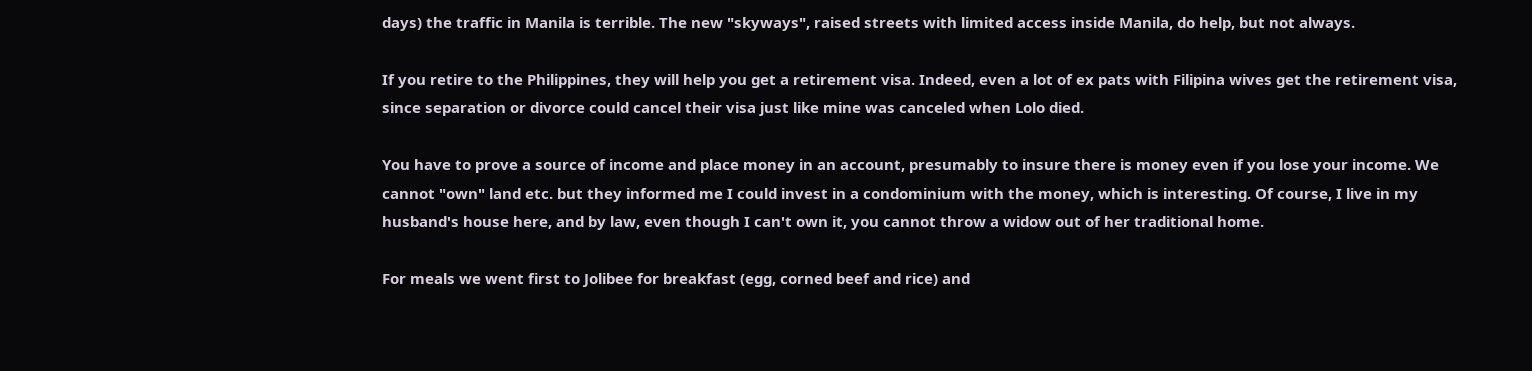days) the traffic in Manila is terrible. The new "skyways", raised streets with limited access inside Manila, do help, but not always.

If you retire to the Philippines, they will help you get a retirement visa. Indeed, even a lot of ex pats with Filipina wives get the retirement visa, since separation or divorce could cancel their visa just like mine was canceled when Lolo died.

You have to prove a source of income and place money in an account, presumably to insure there is money even if you lose your income. We cannot "own" land etc. but they informed me I could invest in a condominium with the money, which is interesting. Of course, I live in my husband's house here, and by law, even though I can't own it, you cannot throw a widow out of her traditional home.

For meals we went first to Jolibee for breakfast (egg, corned beef and rice) and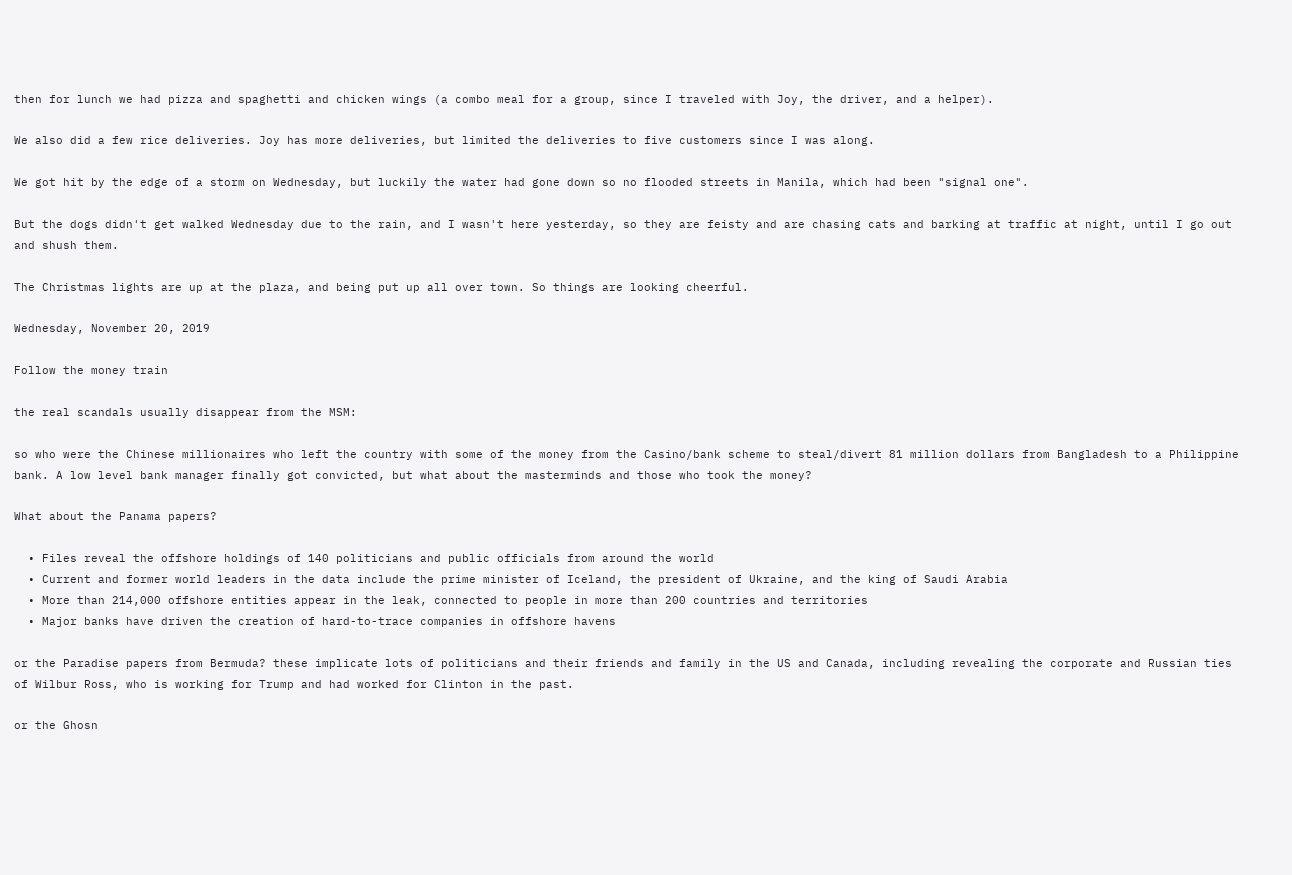then for lunch we had pizza and spaghetti and chicken wings (a combo meal for a group, since I traveled with Joy, the driver, and a helper).

We also did a few rice deliveries. Joy has more deliveries, but limited the deliveries to five customers since I was along.

We got hit by the edge of a storm on Wednesday, but luckily the water had gone down so no flooded streets in Manila, which had been "signal one".

But the dogs didn't get walked Wednesday due to the rain, and I wasn't here yesterday, so they are feisty and are chasing cats and barking at traffic at night, until I go out and shush them.

The Christmas lights are up at the plaza, and being put up all over town. So things are looking cheerful.

Wednesday, November 20, 2019

Follow the money train

the real scandals usually disappear from the MSM:

so who were the Chinese millionaires who left the country with some of the money from the Casino/bank scheme to steal/divert 81 million dollars from Bangladesh to a Philippine bank. A low level bank manager finally got convicted, but what about the masterminds and those who took the money?

What about the Panama papers?

  • Files reveal the offshore holdings of 140 politicians and public officials from around the world
  • Current and former world leaders in the data include the prime minister of Iceland, the president of Ukraine, and the king of Saudi Arabia
  • More than 214,000 offshore entities appear in the leak, connected to people in more than 200 countries and territories
  • Major banks have driven the creation of hard-to-trace companies in offshore havens

or the Paradise papers from Bermuda? these implicate lots of politicians and their friends and family in the US and Canada, including revealing the corporate and Russian ties of Wilbur Ross, who is working for Trump and had worked for Clinton in the past.

or the Ghosn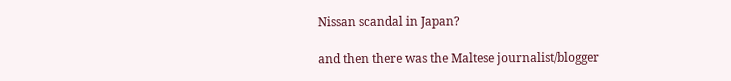Nissan scandal in Japan?

and then there was the Maltese journalist/blogger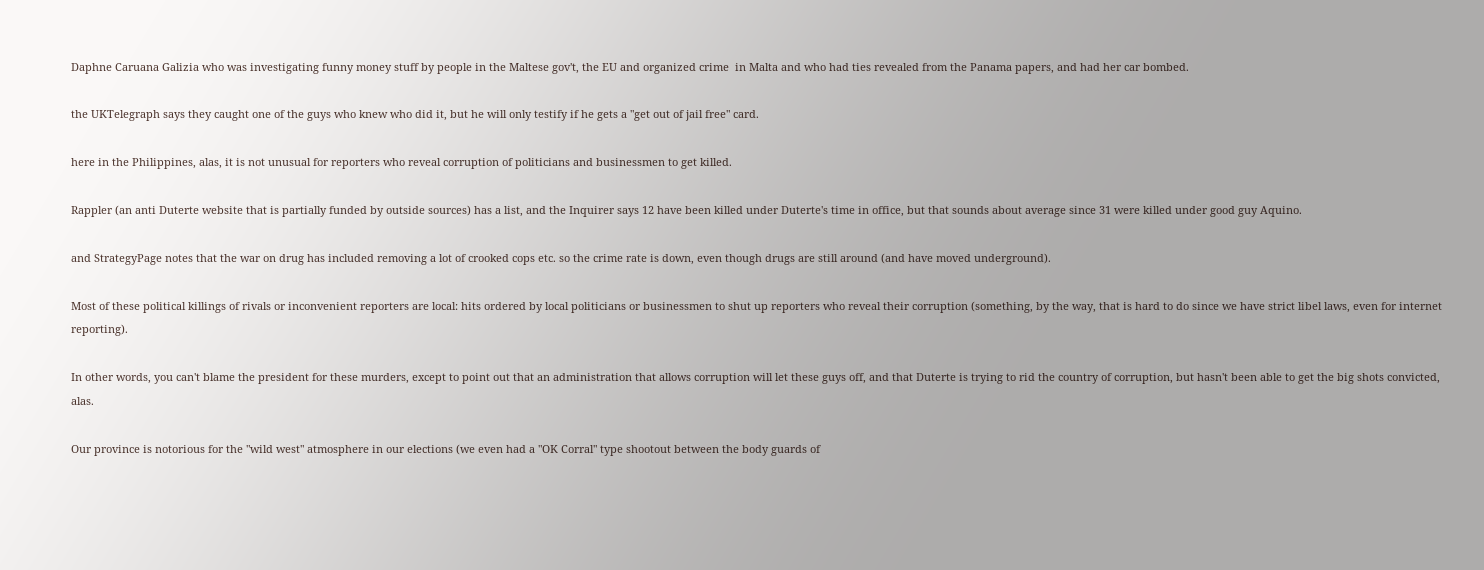Daphne Caruana Galizia who was investigating funny money stuff by people in the Maltese gov't, the EU and organized crime  in Malta and who had ties revealed from the Panama papers, and had her car bombed.

the UKTelegraph says they caught one of the guys who knew who did it, but he will only testify if he gets a "get out of jail free" card.

here in the Philippines, alas, it is not unusual for reporters who reveal corruption of politicians and businessmen to get killed.

Rappler (an anti Duterte website that is partially funded by outside sources) has a list, and the Inquirer says 12 have been killed under Duterte's time in office, but that sounds about average since 31 were killed under good guy Aquino.

and StrategyPage notes that the war on drug has included removing a lot of crooked cops etc. so the crime rate is down, even though drugs are still around (and have moved underground).

Most of these political killings of rivals or inconvenient reporters are local: hits ordered by local politicians or businessmen to shut up reporters who reveal their corruption (something, by the way, that is hard to do since we have strict libel laws, even for internet reporting).

In other words, you can't blame the president for these murders, except to point out that an administration that allows corruption will let these guys off, and that Duterte is trying to rid the country of corruption, but hasn't been able to get the big shots convicted, alas.

Our province is notorious for the "wild west" atmosphere in our elections (we even had a "OK Corral" type shootout between the body guards of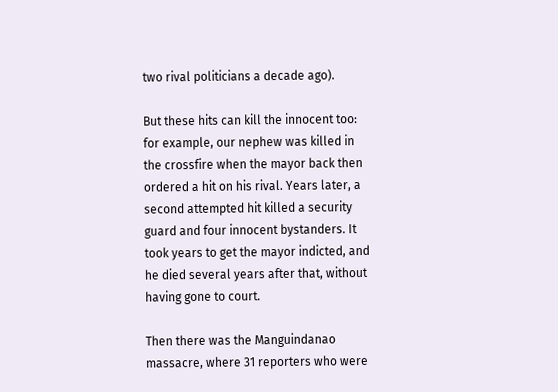two rival politicians a decade ago).

But these hits can kill the innocent too: for example, our nephew was killed in the crossfire when the mayor back then ordered a hit on his rival. Years later, a second attempted hit killed a security guard and four innocent bystanders. It took years to get the mayor indicted, and he died several years after that, without having gone to court.

Then there was the Manguindanao massacre, where 31 reporters who were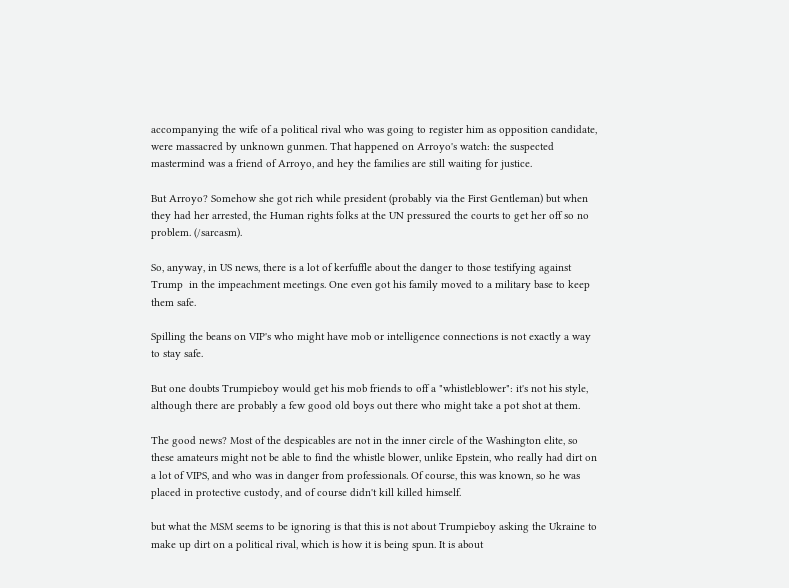accompanying the wife of a political rival who was going to register him as opposition candidate, were massacred by unknown gunmen. That happened on Arroyo's watch: the suspected mastermind was a friend of Arroyo, and hey the families are still waiting for justice.

But Arroyo? Somehow she got rich while president (probably via the First Gentleman) but when they had her arrested, the Human rights folks at the UN pressured the courts to get her off so no problem. (/sarcasm).

So, anyway, in US news, there is a lot of kerfuffle about the danger to those testifying against Trump  in the impeachment meetings. One even got his family moved to a military base to keep them safe.

Spilling the beans on VIP's who might have mob or intelligence connections is not exactly a way to stay safe.

But one doubts Trumpieboy would get his mob friends to off a "whistleblower": it's not his style, although there are probably a few good old boys out there who might take a pot shot at them.

The good news? Most of the despicables are not in the inner circle of the Washington elite, so these amateurs might not be able to find the whistle blower, unlike Epstein, who really had dirt on a lot of VIPS, and who was in danger from professionals. Of course, this was known, so he was placed in protective custody, and of course didn't kill killed himself.

but what the MSM seems to be ignoring is that this is not about Trumpieboy asking the Ukraine to make up dirt on a political rival, which is how it is being spun. It is about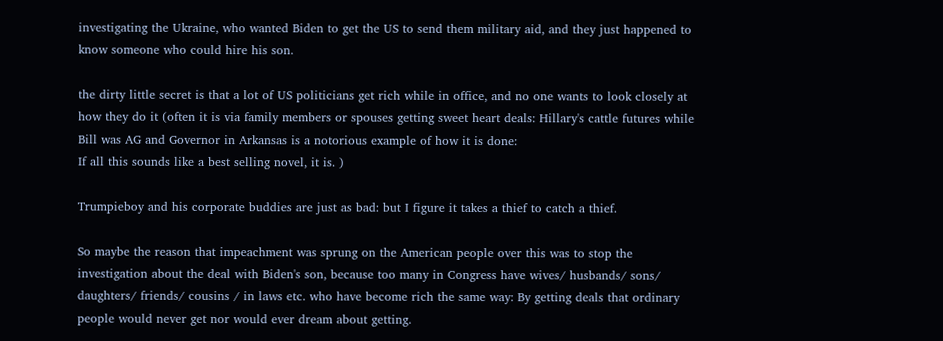investigating the Ukraine, who wanted Biden to get the US to send them military aid, and they just happened to know someone who could hire his son.

the dirty little secret is that a lot of US politicians get rich while in office, and no one wants to look closely at how they do it (often it is via family members or spouses getting sweet heart deals: Hillary's cattle futures while Bill was AG and Governor in Arkansas is a notorious example of how it is done:
If all this sounds like a best selling novel, it is. )

Trumpieboy and his corporate buddies are just as bad: but I figure it takes a thief to catch a thief.

So maybe the reason that impeachment was sprung on the American people over this was to stop the investigation about the deal with Biden's son, because too many in Congress have wives/ husbands/ sons/ daughters/ friends/ cousins / in laws etc. who have become rich the same way: By getting deals that ordinary people would never get nor would ever dream about getting.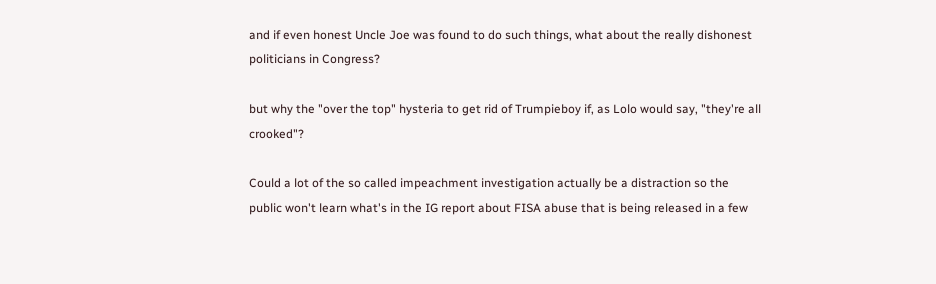and if even honest Uncle Joe was found to do such things, what about the really dishonest politicians in Congress?

but why the "over the top" hysteria to get rid of Trumpieboy if, as Lolo would say, "they're all crooked"?

Could a lot of the so called impeachment investigation actually be a distraction so the public won't learn what's in the IG report about FISA abuse that is being released in a few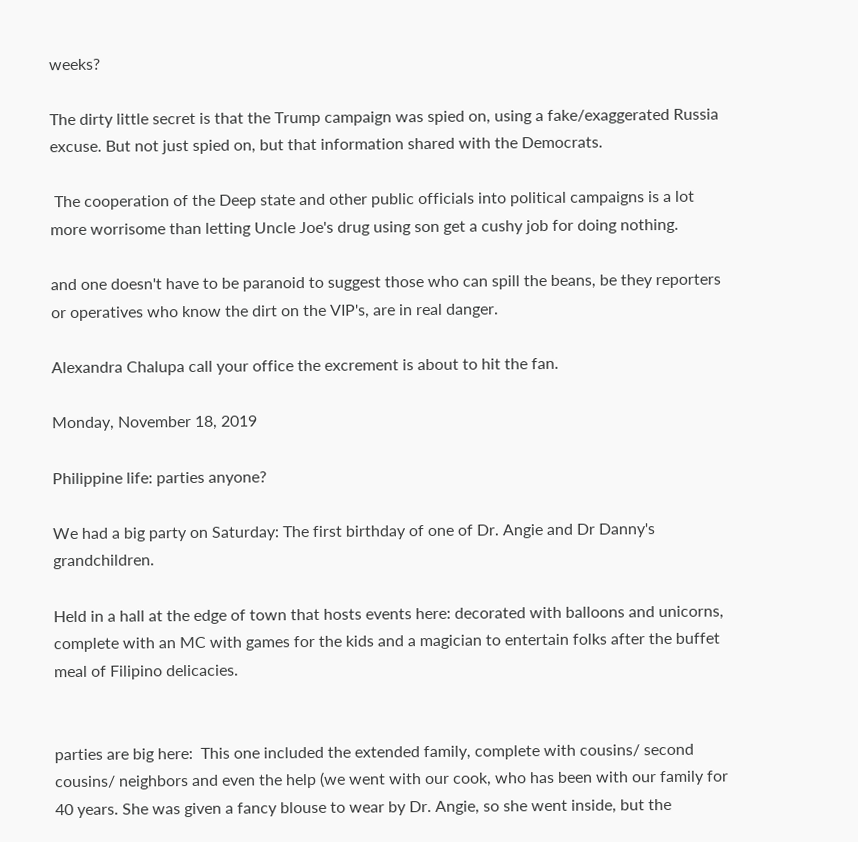weeks?

The dirty little secret is that the Trump campaign was spied on, using a fake/exaggerated Russia excuse. But not just spied on, but that information shared with the Democrats.

 The cooperation of the Deep state and other public officials into political campaigns is a lot more worrisome than letting Uncle Joe's drug using son get a cushy job for doing nothing.

and one doesn't have to be paranoid to suggest those who can spill the beans, be they reporters or operatives who know the dirt on the VIP's, are in real danger.

Alexandra Chalupa call your office the excrement is about to hit the fan.

Monday, November 18, 2019

Philippine life: parties anyone?

We had a big party on Saturday: The first birthday of one of Dr. Angie and Dr Danny's grandchildren.

Held in a hall at the edge of town that hosts events here: decorated with balloons and unicorns, complete with an MC with games for the kids and a magician to entertain folks after the buffet meal of Filipino delicacies.


parties are big here:  This one included the extended family, complete with cousins/ second cousins/ neighbors and even the help (we went with our cook, who has been with our family for 40 years. She was given a fancy blouse to wear by Dr. Angie, so she went inside, but the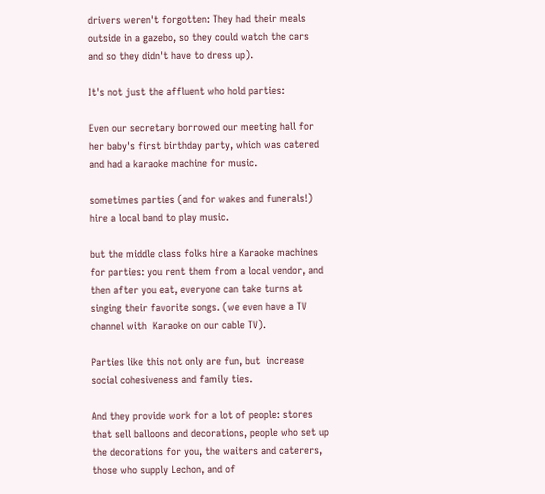drivers weren't forgotten: They had their meals outside in a gazebo, so they could watch the cars and so they didn't have to dress up).

It's not just the affluent who hold parties:

Even our secretary borrowed our meeting hall for her baby's first birthday party, which was catered and had a karaoke machine for music.

sometimes parties (and for wakes and funerals!) hire a local band to play music.

but the middle class folks hire a Karaoke machines for parties: you rent them from a local vendor, and then after you eat, everyone can take turns at singing their favorite songs. (we even have a TV channel with  Karaoke on our cable TV).

Parties like this not only are fun, but  increase social cohesiveness and family ties.

And they provide work for a lot of people: stores that sell balloons and decorations, people who set up the decorations for you, the waiters and caterers, those who supply Lechon, and of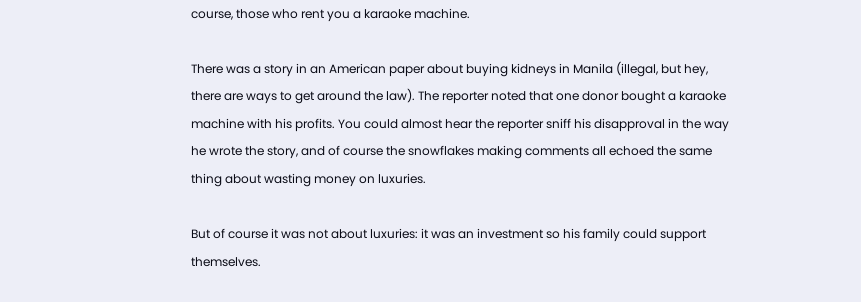course, those who rent you a karaoke machine.

There was a story in an American paper about buying kidneys in Manila (illegal, but hey, there are ways to get around the law). The reporter noted that one donor bought a karaoke machine with his profits. You could almost hear the reporter sniff his disapproval in the way he wrote the story, and of course the snowflakes making comments all echoed the same thing about wasting money on luxuries.

But of course it was not about luxuries: it was an investment so his family could support themselves.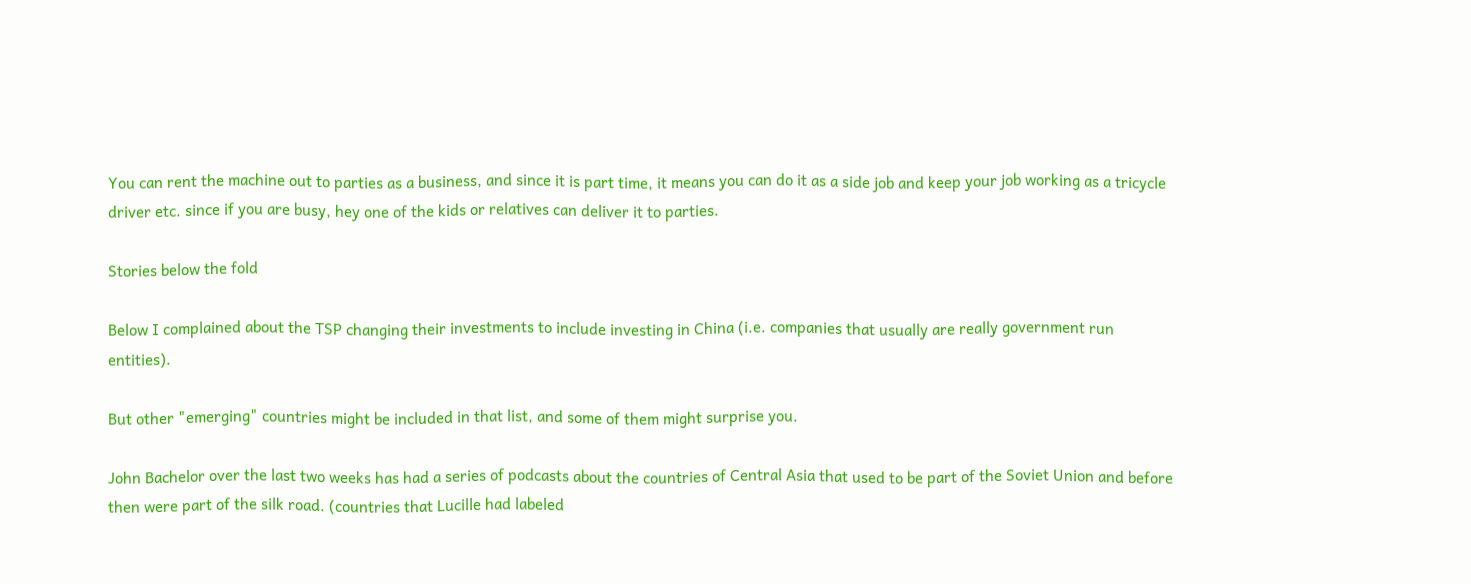You can rent the machine out to parties as a business, and since it is part time, it means you can do it as a side job and keep your job working as a tricycle driver etc. since if you are busy, hey one of the kids or relatives can deliver it to parties.

Stories below the fold

Below I complained about the TSP changing their investments to include investing in China (i.e. companies that usually are really government run entities).

But other "emerging" countries might be included in that list, and some of them might surprise you.

John Bachelor over the last two weeks has had a series of podcasts about the countries of Central Asia that used to be part of the Soviet Union and before then were part of the silk road. (countries that Lucille had labeled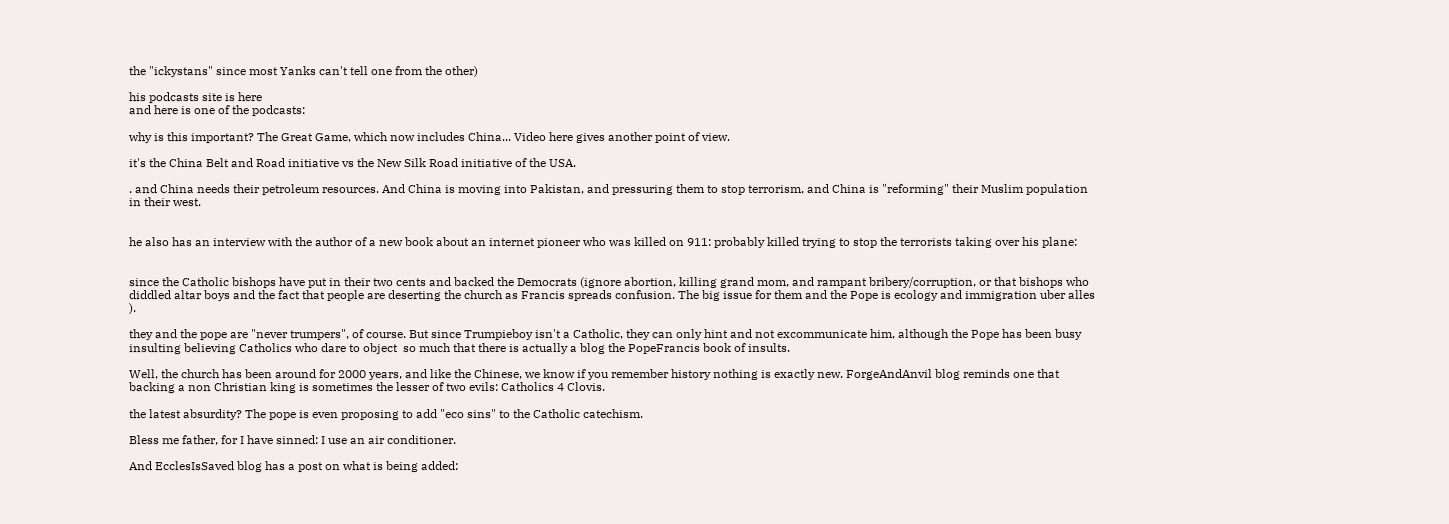the "ickystans" since most Yanks can't tell one from the other)

his podcasts site is here
and here is one of the podcasts:

why is this important? The Great Game, which now includes China... Video here gives another point of view.

it's the China Belt and Road initiative vs the New Silk Road initiative of the USA.

. and China needs their petroleum resources. And China is moving into Pakistan, and pressuring them to stop terrorism, and China is "reforming" their Muslim population in their west.


he also has an interview with the author of a new book about an internet pioneer who was killed on 911: probably killed trying to stop the terrorists taking over his plane:


since the Catholic bishops have put in their two cents and backed the Democrats (ignore abortion, killing grand mom, and rampant bribery/corruption, or that bishops who diddled altar boys and the fact that people are deserting the church as Francis spreads confusion. The big issue for them and the Pope is ecology and immigration uber alles ).

they and the pope are "never trumpers", of course. But since Trumpieboy isn't a Catholic, they can only hint and not excommunicate him, although the Pope has been busy insulting believing Catholics who dare to object  so much that there is actually a blog the PopeFrancis book of insults.

Well, the church has been around for 2000 years, and like the Chinese, we know if you remember history nothing is exactly new. ForgeAndAnvil blog reminds one that backing a non Christian king is sometimes the lesser of two evils: Catholics 4 Clovis.

the latest absurdity? The pope is even proposing to add "eco sins" to the Catholic catechism.

Bless me father, for I have sinned: I use an air conditioner.

And EcclesIsSaved blog has a post on what is being added: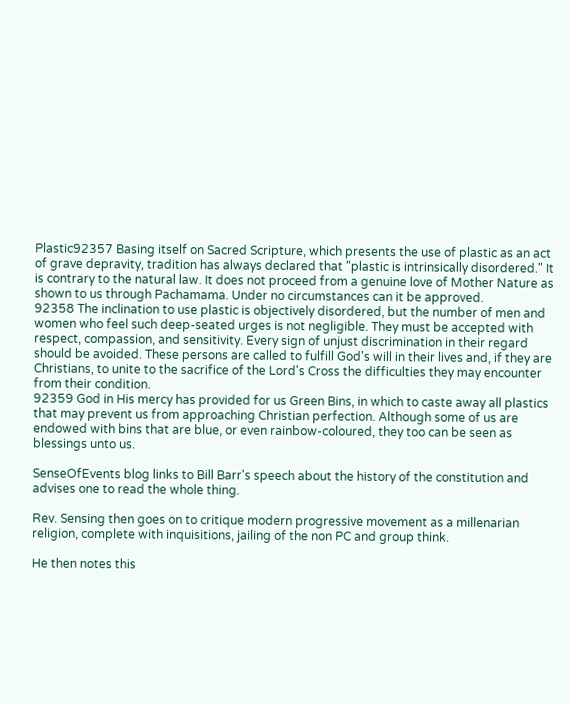Plastic92357 Basing itself on Sacred Scripture, which presents the use of plastic as an act of grave depravity, tradition has always declared that "plastic is intrinsically disordered." It is contrary to the natural law. It does not proceed from a genuine love of Mother Nature as shown to us through Pachamama. Under no circumstances can it be approved.
92358 The inclination to use plastic is objectively disordered, but the number of men and women who feel such deep-seated urges is not negligible. They must be accepted with respect, compassion, and sensitivity. Every sign of unjust discrimination in their regard should be avoided. These persons are called to fulfill God's will in their lives and, if they are Christians, to unite to the sacrifice of the Lord's Cross the difficulties they may encounter from their condition.
92359 God in His mercy has provided for us Green Bins, in which to caste away all plastics that may prevent us from approaching Christian perfection. Although some of us are endowed with bins that are blue, or even rainbow-coloured, they too can be seen as blessings unto us.

SenseOfEvents blog links to Bill Barr's speech about the history of the constitution and advises one to read the whole thing.

Rev. Sensing then goes on to critique modern progressive movement as a millenarian religion, complete with inquisitions, jailing of the non PC and group think.

He then notes this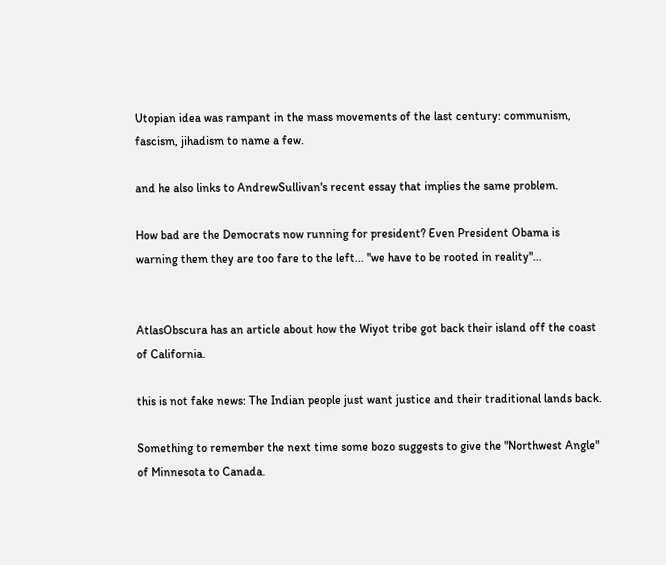Utopian idea was rampant in the mass movements of the last century: communism, fascism, jihadism to name a few.

and he also links to AndrewSullivan's recent essay that implies the same problem.

How bad are the Democrats now running for president? Even President Obama is warning them they are too fare to the left... "we have to be rooted in reality"...


AtlasObscura has an article about how the Wiyot tribe got back their island off the coast of California.

this is not fake news: The Indian people just want justice and their traditional lands back.

Something to remember the next time some bozo suggests to give the "Northwest Angle" of Minnesota to Canada.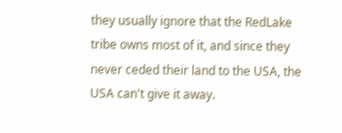they usually ignore that the RedLake tribe owns most of it, and since they never ceded their land to the USA, the USA can't give it away.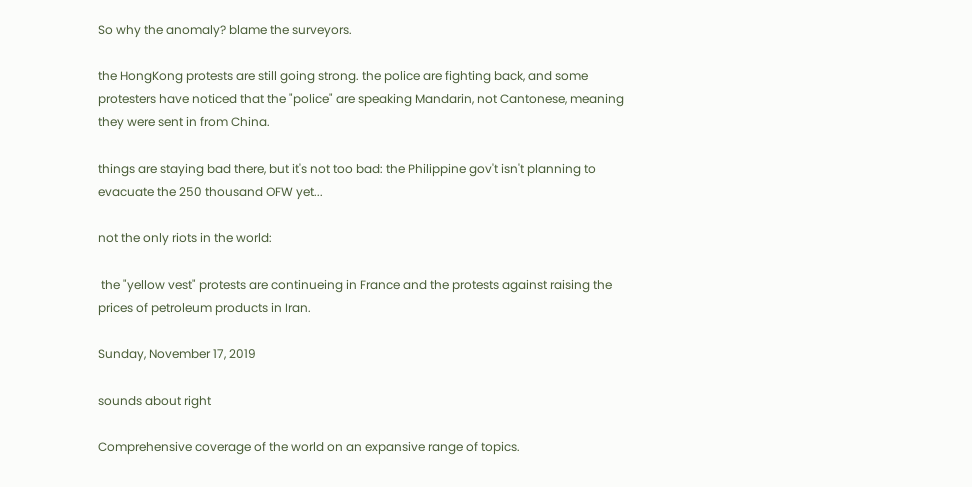So why the anomaly? blame the surveyors.

the HongKong protests are still going strong. the police are fighting back, and some protesters have noticed that the "police" are speaking Mandarin, not Cantonese, meaning they were sent in from China.

things are staying bad there, but it's not too bad: the Philippine gov't isn't planning to evacuate the 250 thousand OFW yet...

not the only riots in the world:

 the "yellow vest" protests are continueing in France and the protests against raising the prices of petroleum products in Iran.

Sunday, November 17, 2019

sounds about right

Comprehensive coverage of the world on an expansive range of topics.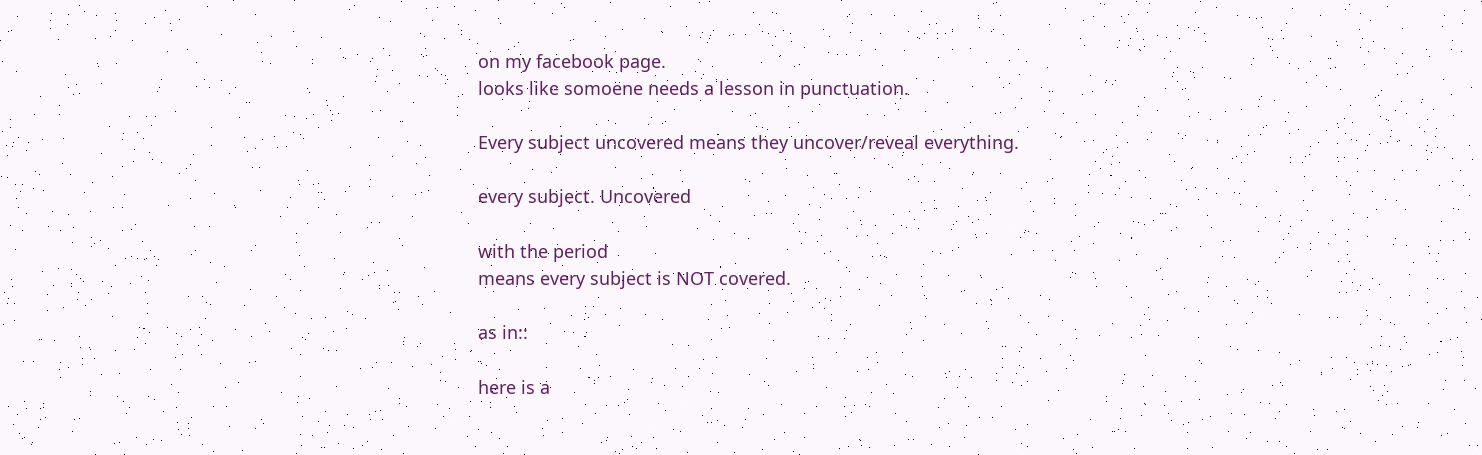on my facebook page.
looks like somoene needs a lesson in punctuation.

Every subject uncovered means they uncover/reveal everything.

every subject. Uncovered

with the period
means every subject is NOT covered.

as in::

here is a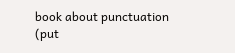book about punctuation (put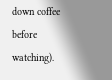down coffee before watching).